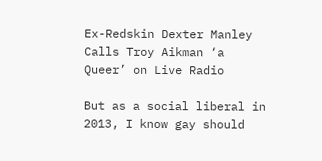Ex-Redskin Dexter Manley Calls Troy Aikman ‘a Queer’ on Live Radio

But as a social liberal in 2013, I know gay should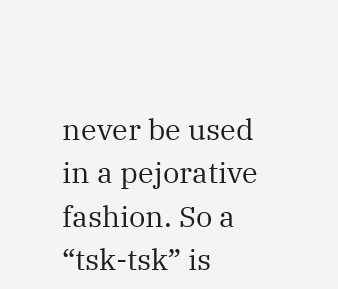never be used in a pejorative fashion. So a “tsk-tsk” is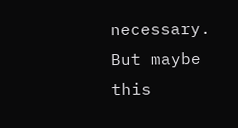necessary. But maybe this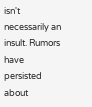isn't necessarily an insult. Rumors have persisted about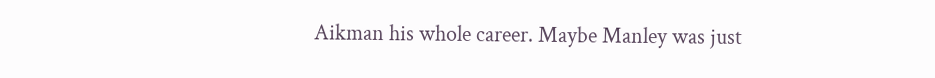Aikman his whole career. Maybe Manley was just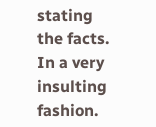stating the facts. In a very insulting fashion.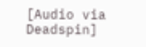[Audio via Deadspin]